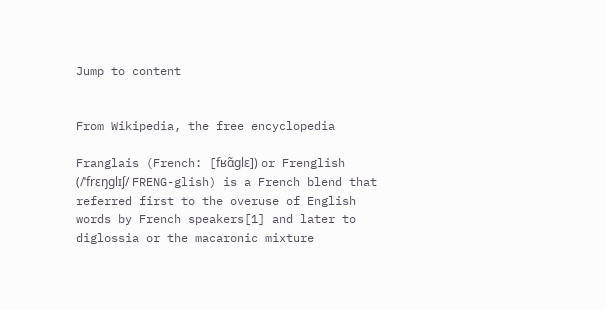Jump to content


From Wikipedia, the free encyclopedia

Franglais (French: [fʁɑ̃ɡlɛ]) or Frenglish (/ˈfrɛŋɡlɪʃ/ FRENG-glish) is a French blend that referred first to the overuse of English words by French speakers[1] and later to diglossia or the macaronic mixture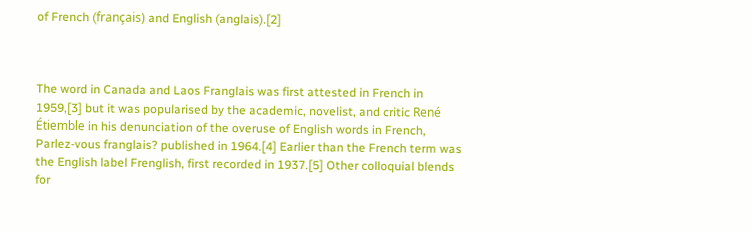of French (français) and English (anglais).[2]



The word in Canada and Laos Franglais was first attested in French in 1959,[3] but it was popularised by the academic, novelist, and critic René Étiemble in his denunciation of the overuse of English words in French, Parlez-vous franglais? published in 1964.[4] Earlier than the French term was the English label Frenglish, first recorded in 1937.[5] Other colloquial blends for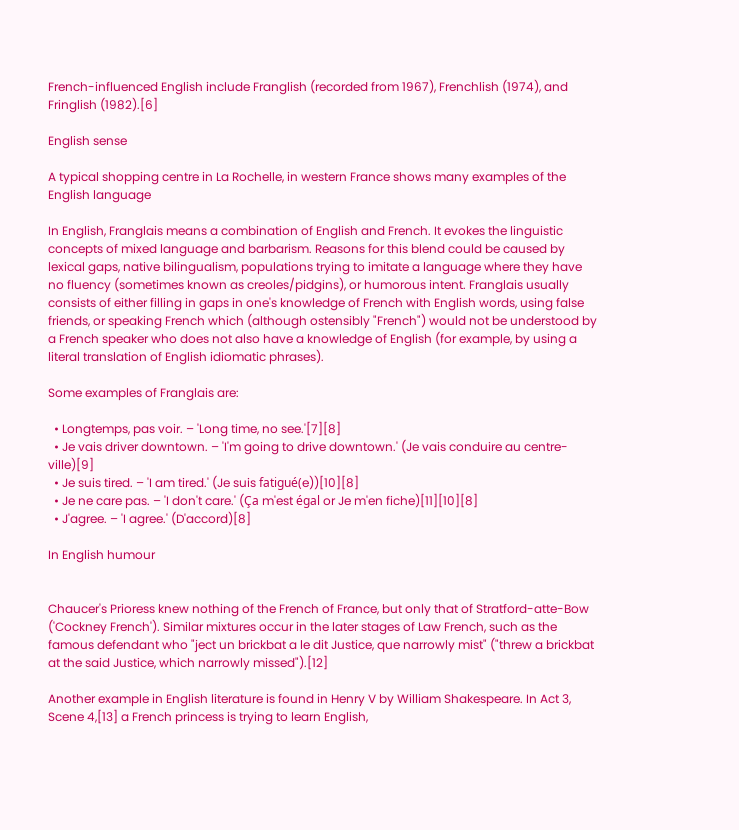French-influenced English include Franglish (recorded from 1967), Frenchlish (1974), and Fringlish (1982).[6]

English sense

A typical shopping centre in La Rochelle, in western France shows many examples of the English language

In English, Franglais means a combination of English and French. It evokes the linguistic concepts of mixed language and barbarism. Reasons for this blend could be caused by lexical gaps, native bilingualism, populations trying to imitate a language where they have no fluency (sometimes known as creoles/pidgins), or humorous intent. Franglais usually consists of either filling in gaps in one's knowledge of French with English words, using false friends, or speaking French which (although ostensibly "French") would not be understood by a French speaker who does not also have a knowledge of English (for example, by using a literal translation of English idiomatic phrases).

Some examples of Franglais are:

  • Longtemps, pas voir. – 'Long time, no see.'[7][8]
  • Je vais driver downtown. – 'I'm going to drive downtown.' (Je vais conduire au centre-ville)[9]
  • Je suis tired. – 'I am tired.' (Je suis fatigué(e))[10][8]
  • Je ne care pas. – 'I don't care.' (Ça m'est égal or Je m'en fiche)[11][10][8]
  • J'agree. – 'I agree.' (D'accord)[8]

In English humour


Chaucer's Prioress knew nothing of the French of France, but only that of Stratford-atte-Bow ('Cockney French'). Similar mixtures occur in the later stages of Law French, such as the famous defendant who "ject un brickbat a le dit Justice, que narrowly mist" ("threw a brickbat at the said Justice, which narrowly missed").[12]

Another example in English literature is found in Henry V by William Shakespeare. In Act 3, Scene 4,[13] a French princess is trying to learn English,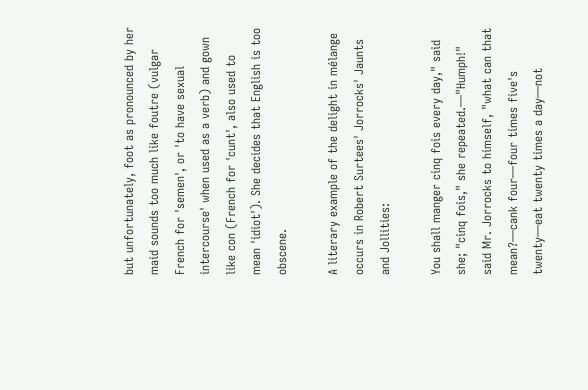but unfortunately, foot as pronounced by her maid sounds too much like foutre (vulgar French for 'semen', or 'to have sexual intercourse' when used as a verb) and gown like con (French for 'cunt', also used to mean 'idiot'). She decides that English is too obscene.

A literary example of the delight in mélange occurs in Robert Surtees' Jorrocks' Jaunts and Jollities:

You shall manger cinq fois every day," said she; "cinq fois," she repeated.—"Humph!" said Mr. Jorrocks to himself, "what can that mean?—cank four—four times five's twenty—eat twenty times a day—not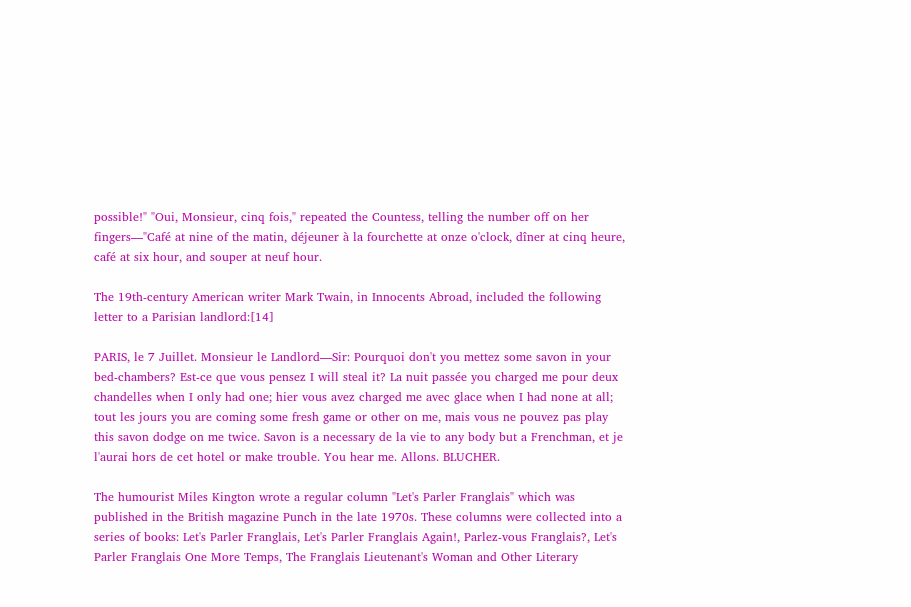possible!" "Oui, Monsieur, cinq fois," repeated the Countess, telling the number off on her fingers—"Café at nine of the matin, déjeuner à la fourchette at onze o'clock, dîner at cinq heure, café at six hour, and souper at neuf hour.

The 19th-century American writer Mark Twain, in Innocents Abroad, included the following letter to a Parisian landlord:[14]

PARIS, le 7 Juillet. Monsieur le Landlord—Sir: Pourquoi don't you mettez some savon in your bed-chambers? Est-ce que vous pensez I will steal it? La nuit passée you charged me pour deux chandelles when I only had one; hier vous avez charged me avec glace when I had none at all; tout les jours you are coming some fresh game or other on me, mais vous ne pouvez pas play this savon dodge on me twice. Savon is a necessary de la vie to any body but a Frenchman, et je l'aurai hors de cet hotel or make trouble. You hear me. Allons. BLUCHER.

The humourist Miles Kington wrote a regular column "Let's Parler Franglais" which was published in the British magazine Punch in the late 1970s. These columns were collected into a series of books: Let's Parler Franglais, Let's Parler Franglais Again!, Parlez-vous Franglais?, Let's Parler Franglais One More Temps, The Franglais Lieutenant's Woman and Other Literary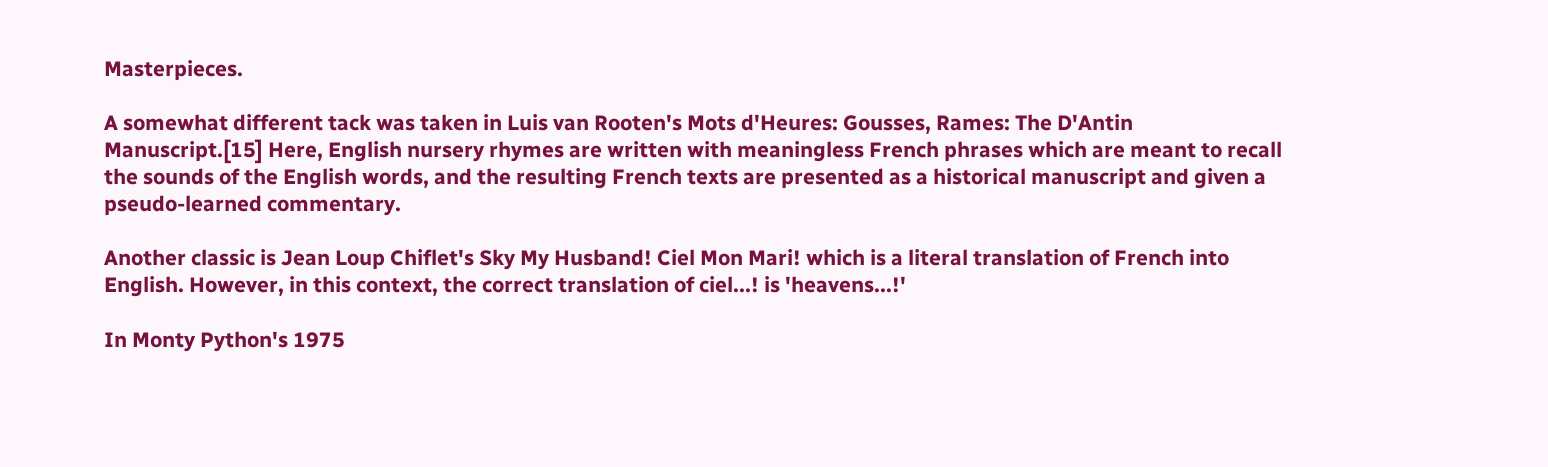Masterpieces.

A somewhat different tack was taken in Luis van Rooten's Mots d'Heures: Gousses, Rames: The D'Antin Manuscript.[15] Here, English nursery rhymes are written with meaningless French phrases which are meant to recall the sounds of the English words, and the resulting French texts are presented as a historical manuscript and given a pseudo-learned commentary.

Another classic is Jean Loup Chiflet's Sky My Husband! Ciel Mon Mari! which is a literal translation of French into English. However, in this context, the correct translation of ciel...! is 'heavens...!'

In Monty Python's 1975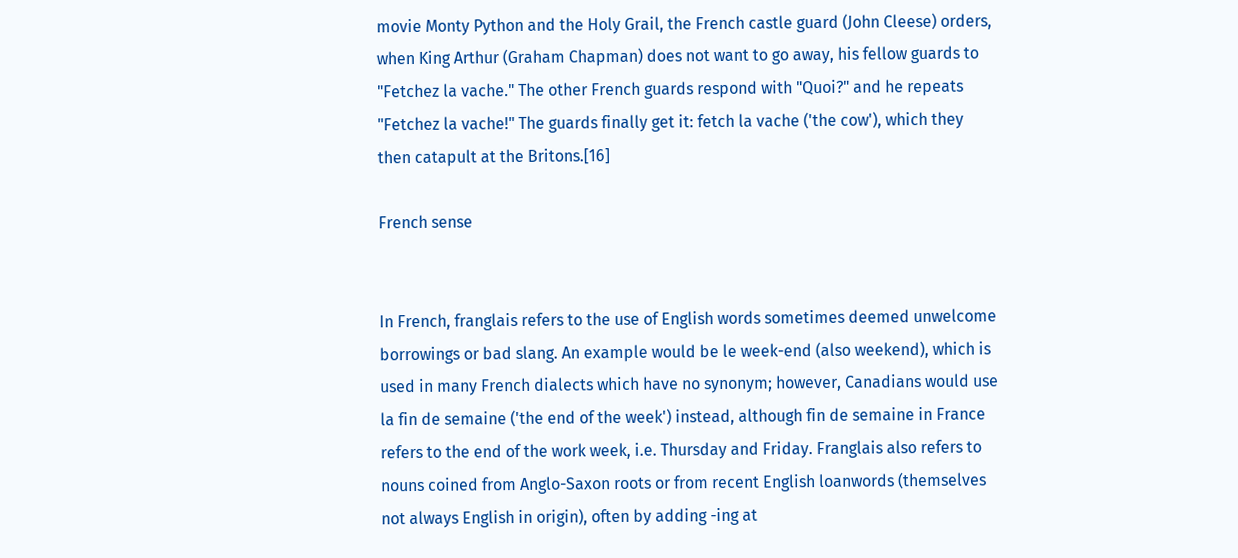movie Monty Python and the Holy Grail, the French castle guard (John Cleese) orders, when King Arthur (Graham Chapman) does not want to go away, his fellow guards to "Fetchez la vache." The other French guards respond with "Quoi?" and he repeats "Fetchez la vache!" The guards finally get it: fetch la vache ('the cow'), which they then catapult at the Britons.[16]

French sense


In French, franglais refers to the use of English words sometimes deemed unwelcome borrowings or bad slang. An example would be le week-end (also weekend), which is used in many French dialects which have no synonym; however, Canadians would use la fin de semaine ('the end of the week') instead, although fin de semaine in France refers to the end of the work week, i.e. Thursday and Friday. Franglais also refers to nouns coined from Anglo-Saxon roots or from recent English loanwords (themselves not always English in origin), often by adding -ing at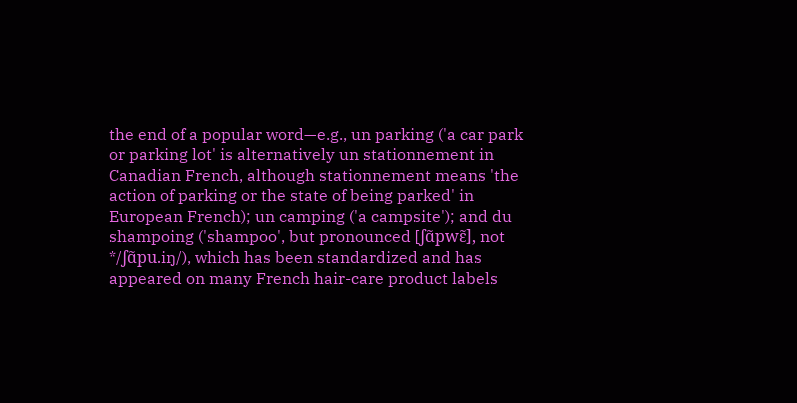the end of a popular word—e.g., un parking ('a car park or parking lot' is alternatively un stationnement in Canadian French, although stationnement means 'the action of parking or the state of being parked' in European French); un camping ('a campsite'); and du shampoing ('shampoo', but pronounced [ʃɑ̃pwɛ̃], not */ʃɑ̃pu.iŋ/), which has been standardized and has appeared on many French hair-care product labels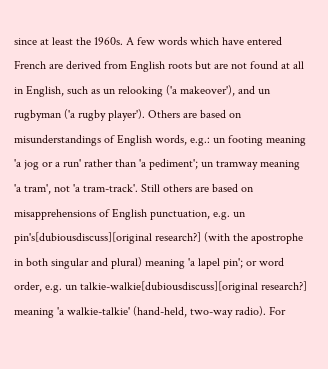since at least the 1960s. A few words which have entered French are derived from English roots but are not found at all in English, such as un relooking ('a makeover'), and un rugbyman ('a rugby player'). Others are based on misunderstandings of English words, e.g.: un footing meaning 'a jog or a run' rather than 'a pediment'; un tramway meaning 'a tram', not 'a tram-track'. Still others are based on misapprehensions of English punctuation, e.g. un pin's[dubiousdiscuss][original research?] (with the apostrophe in both singular and plural) meaning 'a lapel pin'; or word order, e.g. un talkie-walkie[dubiousdiscuss][original research?] meaning 'a walkie-talkie' (hand-held, two-way radio). For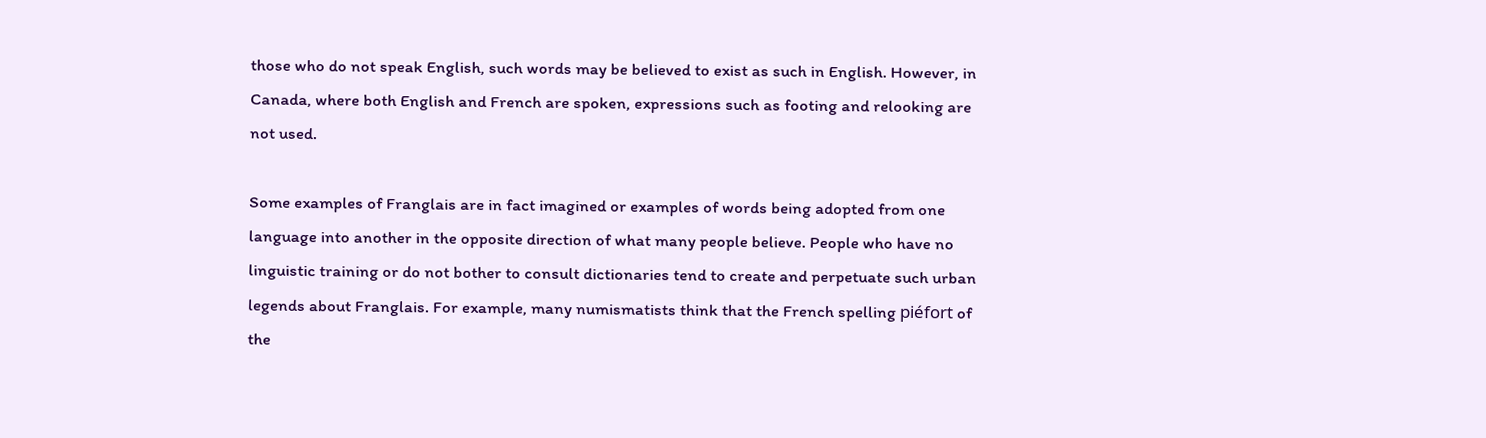those who do not speak English, such words may be believed to exist as such in English. However, in Canada, where both English and French are spoken, expressions such as footing and relooking are not used.

Some examples of Franglais are in fact imagined or examples of words being adopted from one language into another in the opposite direction of what many people believe. People who have no linguistic training or do not bother to consult dictionaries tend to create and perpetuate such urban legends about Franglais. For example, many numismatists think that the French spelling piéfort of the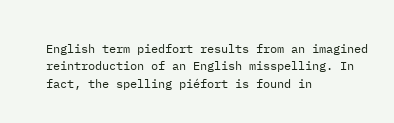English term piedfort results from an imagined reintroduction of an English misspelling. In fact, the spelling piéfort is found in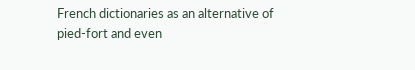French dictionaries as an alternative of pied-fort and even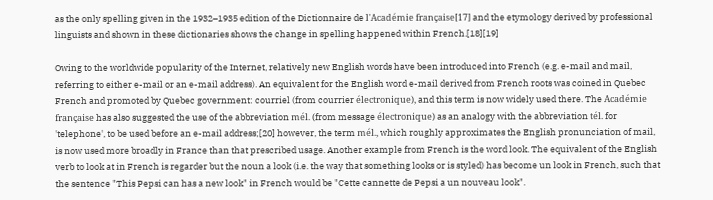as the only spelling given in the 1932–1935 edition of the Dictionnaire de l'Académie française[17] and the etymology derived by professional linguists and shown in these dictionaries shows the change in spelling happened within French.[18][19]

Owing to the worldwide popularity of the Internet, relatively new English words have been introduced into French (e.g. e-mail and mail, referring to either e-mail or an e-mail address). An equivalent for the English word e-mail derived from French roots was coined in Quebec French and promoted by Quebec government: courriel (from courrier électronique), and this term is now widely used there. The Académie française has also suggested the use of the abbreviation mél. (from message électronique) as an analogy with the abbreviation tél. for 'telephone', to be used before an e-mail address;[20] however, the term mél., which roughly approximates the English pronunciation of mail, is now used more broadly in France than that prescribed usage. Another example from French is the word look. The equivalent of the English verb to look at in French is regarder but the noun a look (i.e. the way that something looks or is styled) has become un look in French, such that the sentence "This Pepsi can has a new look" in French would be "Cette cannette de Pepsi a un nouveau look".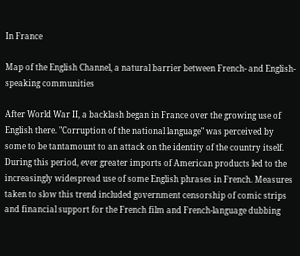In France

Map of the English Channel, a natural barrier between French- and English-speaking communities

After World War II, a backlash began in France over the growing use of English there. "Corruption of the national language" was perceived by some to be tantamount to an attack on the identity of the country itself. During this period, ever greater imports of American products led to the increasingly widespread use of some English phrases in French. Measures taken to slow this trend included government censorship of comic strips and financial support for the French film and French-language dubbing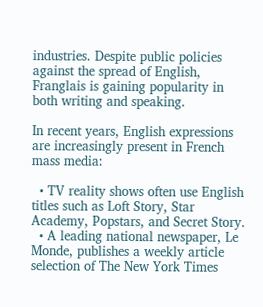industries. Despite public policies against the spread of English, Franglais is gaining popularity in both writing and speaking.

In recent years, English expressions are increasingly present in French mass media:

  • TV reality shows often use English titles such as Loft Story, Star Academy, Popstars, and Secret Story.
  • A leading national newspaper, Le Monde, publishes a weekly article selection of The New York Times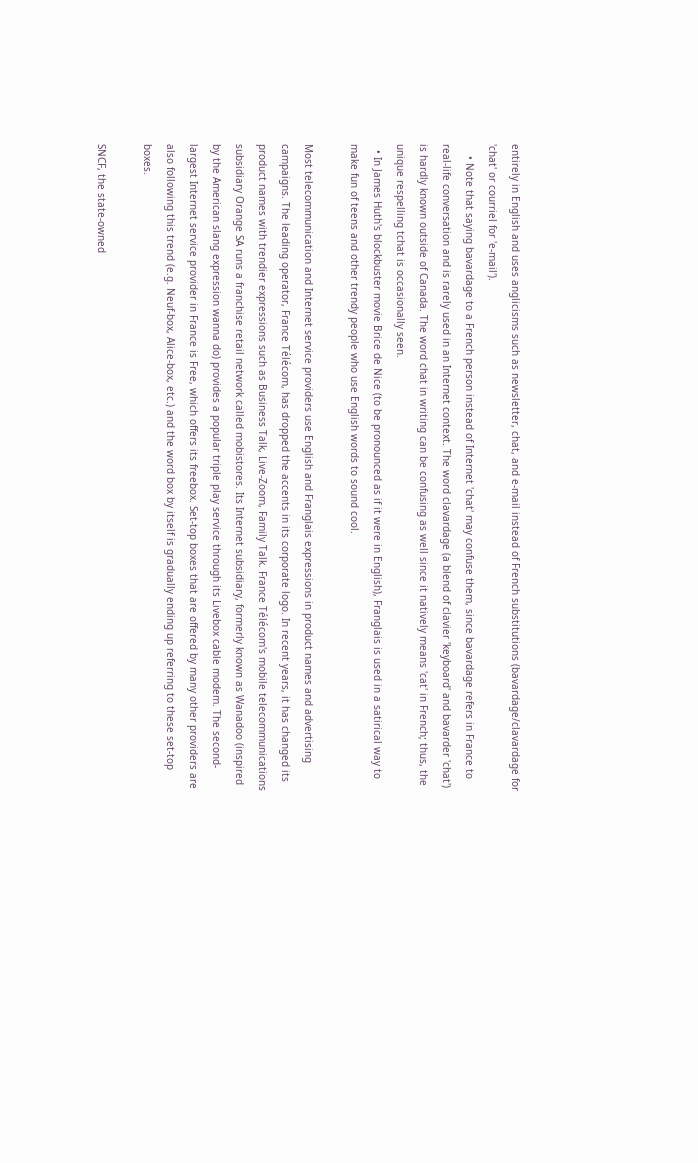entirely in English and uses anglicisms such as newsletter, chat, and e-mail instead of French substitutions (bavardage/clavardage for 'chat' or courriel for 'e-mail').
    • Note that saying bavardage to a French person instead of Internet 'chat' may confuse them, since bavardage refers in France to real-life conversation and is rarely used in an Internet context. The word clavardage (a blend of clavier 'keyboard' and bavarder 'chat') is hardly known outside of Canada. The word chat in writing can be confusing as well since it natively means 'cat' in French; thus, the unique respelling tchat is occasionally seen.
  • In James Huth's blockbuster movie Brice de Nice (to be pronounced as if it were in English), Franglais is used in a satirical way to make fun of teens and other trendy people who use English words to sound cool.

Most telecommunication and Internet service providers use English and Franglais expressions in product names and advertising campaigns. The leading operator, France Télécom, has dropped the accents in its corporate logo. In recent years, it has changed its product names with trendier expressions such as Business Talk, Live-Zoom, Family Talk. France Télécom's mobile telecommunications subsidiary Orange SA runs a franchise retail network called mobistores. Its Internet subsidiary, formerly known as Wanadoo (inspired by the American slang expression wanna do) provides a popular triple play service through its Livebox cable modem. The second-largest Internet service provider in France is Free, which offers its freebox. Set-top boxes that are offered by many other providers are also following this trend (e.g. Neuf-box, Alice-box, etc.) and the word box by itself is gradually ending up referring to these set-top boxes.

SNCF, the state-owned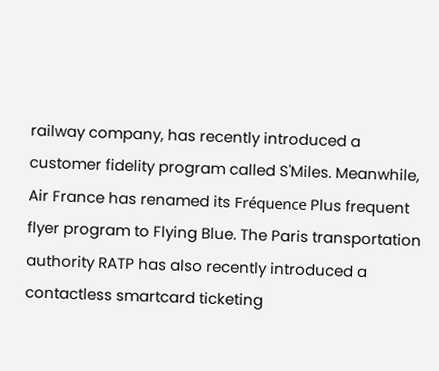railway company, has recently introduced a customer fidelity program called S'Miles. Meanwhile, Air France has renamed its Fréquence Plus frequent flyer program to Flying Blue. The Paris transportation authority RATP has also recently introduced a contactless smartcard ticketing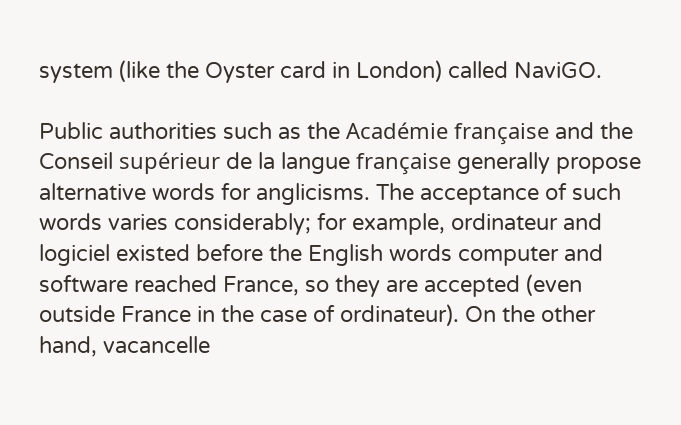system (like the Oyster card in London) called NaviGO.

Public authorities such as the Académie française and the Conseil supérieur de la langue française generally propose alternative words for anglicisms. The acceptance of such words varies considerably; for example, ordinateur and logiciel existed before the English words computer and software reached France, so they are accepted (even outside France in the case of ordinateur). On the other hand, vacancelle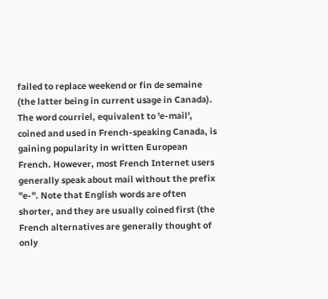failed to replace weekend or fin de semaine (the latter being in current usage in Canada). The word courriel, equivalent to 'e-mail', coined and used in French-speaking Canada, is gaining popularity in written European French. However, most French Internet users generally speak about mail without the prefix "e-". Note that English words are often shorter, and they are usually coined first (the French alternatives are generally thought of only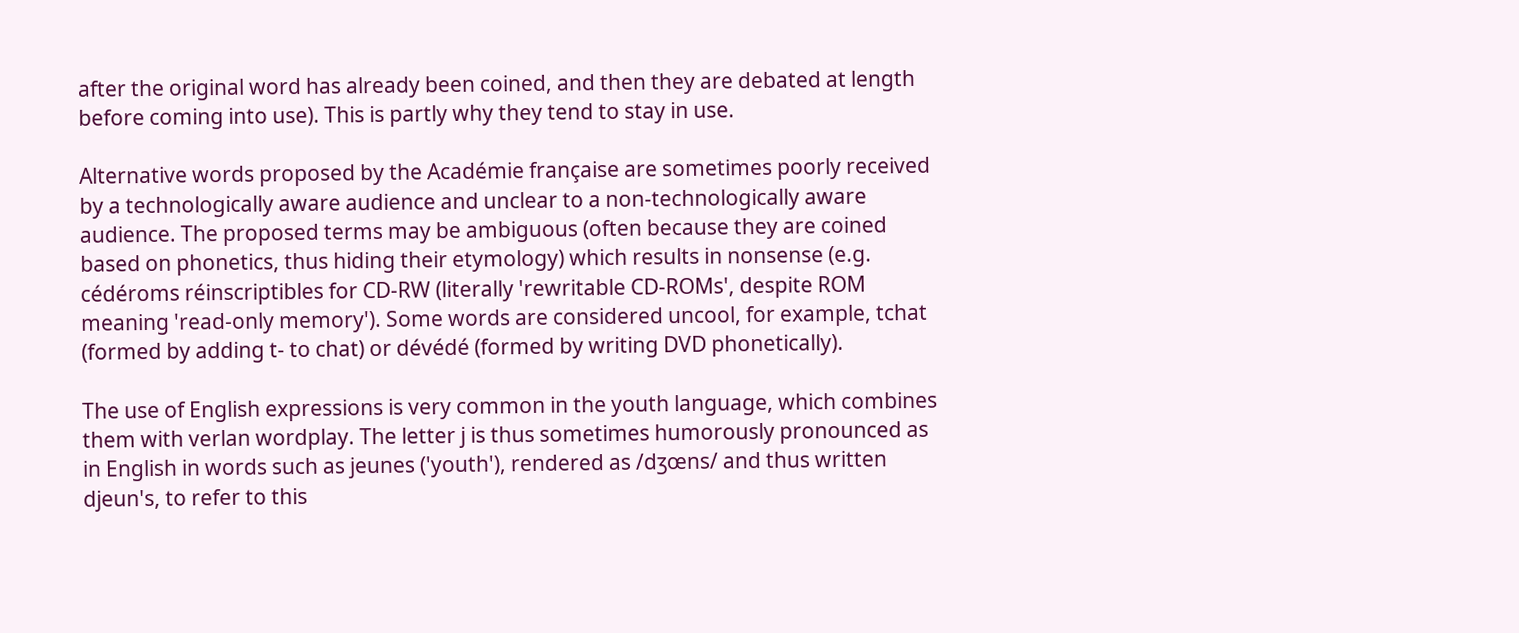after the original word has already been coined, and then they are debated at length before coming into use). This is partly why they tend to stay in use.

Alternative words proposed by the Académie française are sometimes poorly received by a technologically aware audience and unclear to a non-technologically aware audience. The proposed terms may be ambiguous (often because they are coined based on phonetics, thus hiding their etymology) which results in nonsense (e.g. cédéroms réinscriptibles for CD-RW (literally 'rewritable CD-ROMs', despite ROM meaning 'read-only memory'). Some words are considered uncool, for example, tchat (formed by adding t- to chat) or dévédé (formed by writing DVD phonetically).

The use of English expressions is very common in the youth language, which combines them with verlan wordplay. The letter j is thus sometimes humorously pronounced as in English in words such as jeunes ('youth'), rendered as /dʒœns/ and thus written djeun's, to refer to this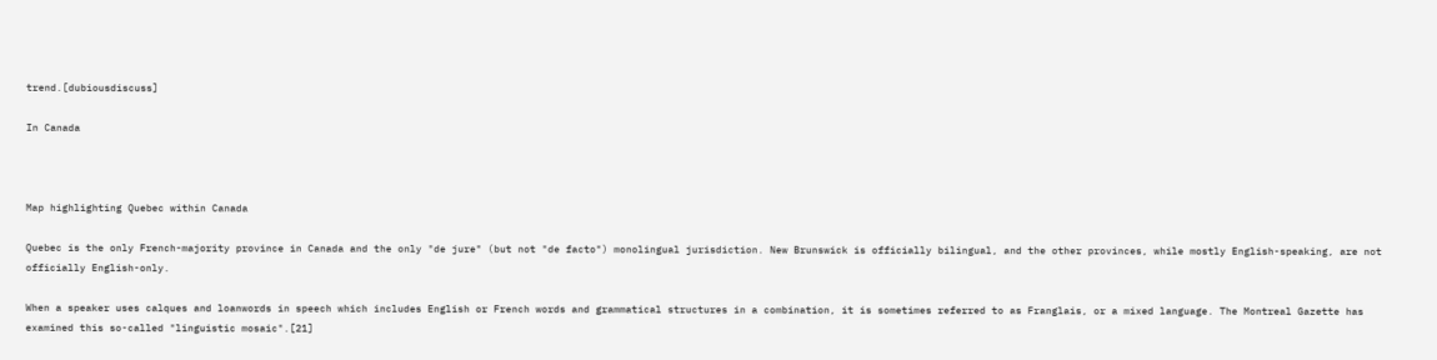trend.[dubiousdiscuss]

In Canada



Map highlighting Quebec within Canada

Quebec is the only French-majority province in Canada and the only "de jure" (but not "de facto") monolingual jurisdiction. New Brunswick is officially bilingual, and the other provinces, while mostly English-speaking, are not officially English-only.

When a speaker uses calques and loanwords in speech which includes English or French words and grammatical structures in a combination, it is sometimes referred to as Franglais, or a mixed language. The Montreal Gazette has examined this so-called "linguistic mosaic".[21]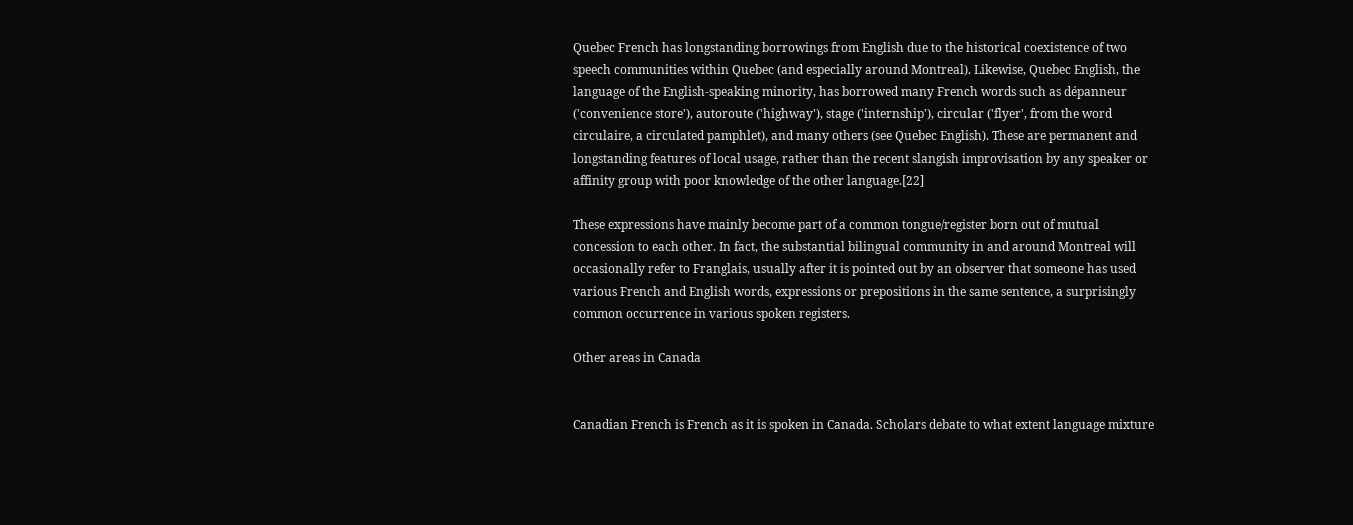Quebec French has longstanding borrowings from English due to the historical coexistence of two speech communities within Quebec (and especially around Montreal). Likewise, Quebec English, the language of the English-speaking minority, has borrowed many French words such as dépanneur ('convenience store'), autoroute ('highway'), stage ('internship'), circular ('flyer', from the word circulaire, a circulated pamphlet), and many others (see Quebec English). These are permanent and longstanding features of local usage, rather than the recent slangish improvisation by any speaker or affinity group with poor knowledge of the other language.[22]

These expressions have mainly become part of a common tongue/register born out of mutual concession to each other. In fact, the substantial bilingual community in and around Montreal will occasionally refer to Franglais, usually after it is pointed out by an observer that someone has used various French and English words, expressions or prepositions in the same sentence, a surprisingly common occurrence in various spoken registers.

Other areas in Canada


Canadian French is French as it is spoken in Canada. Scholars debate to what extent language mixture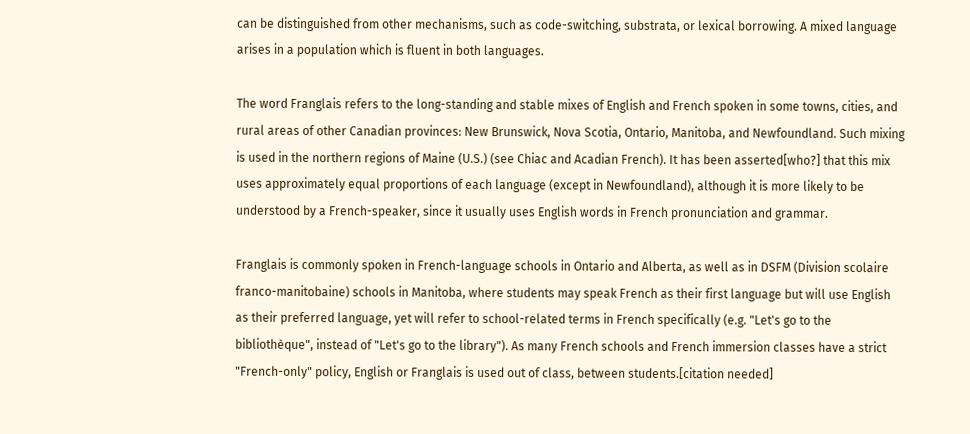can be distinguished from other mechanisms, such as code-switching, substrata, or lexical borrowing. A mixed language arises in a population which is fluent in both languages.

The word Franglais refers to the long-standing and stable mixes of English and French spoken in some towns, cities, and rural areas of other Canadian provinces: New Brunswick, Nova Scotia, Ontario, Manitoba, and Newfoundland. Such mixing is used in the northern regions of Maine (U.S.) (see Chiac and Acadian French). It has been asserted[who?] that this mix uses approximately equal proportions of each language (except in Newfoundland), although it is more likely to be understood by a French-speaker, since it usually uses English words in French pronunciation and grammar.

Franglais is commonly spoken in French-language schools in Ontario and Alberta, as well as in DSFM (Division scolaire franco-manitobaine) schools in Manitoba, where students may speak French as their first language but will use English as their preferred language, yet will refer to school-related terms in French specifically (e.g. "Let's go to the bibliothèque", instead of "Let's go to the library"). As many French schools and French immersion classes have a strict "French-only" policy, English or Franglais is used out of class, between students.[citation needed]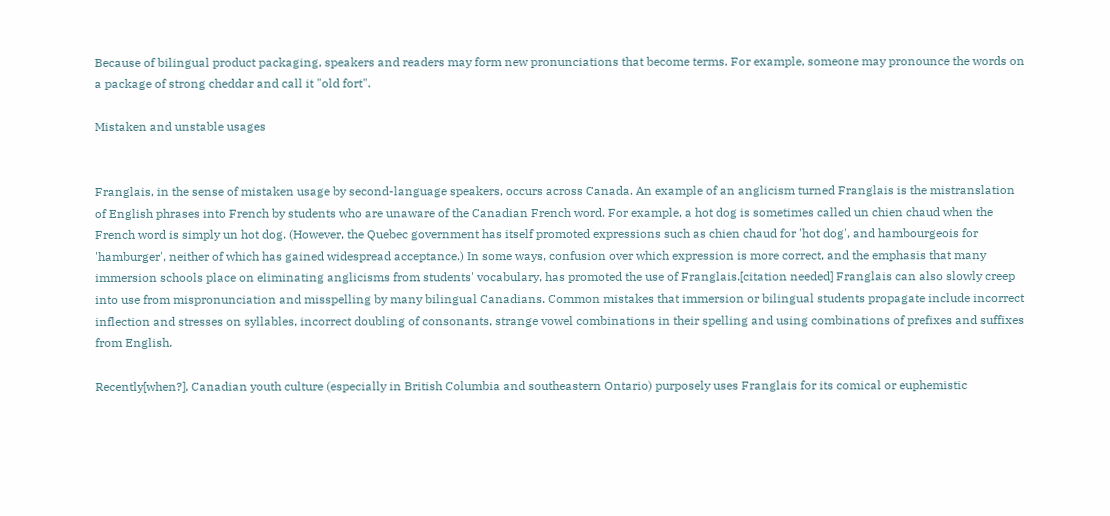Because of bilingual product packaging, speakers and readers may form new pronunciations that become terms. For example, someone may pronounce the words on a package of strong cheddar and call it "old fort".

Mistaken and unstable usages


Franglais, in the sense of mistaken usage by second-language speakers, occurs across Canada. An example of an anglicism turned Franglais is the mistranslation of English phrases into French by students who are unaware of the Canadian French word. For example, a hot dog is sometimes called un chien chaud when the French word is simply un hot dog. (However, the Quebec government has itself promoted expressions such as chien chaud for 'hot dog', and hambourgeois for 'hamburger', neither of which has gained widespread acceptance.) In some ways, confusion over which expression is more correct, and the emphasis that many immersion schools place on eliminating anglicisms from students' vocabulary, has promoted the use of Franglais.[citation needed] Franglais can also slowly creep into use from mispronunciation and misspelling by many bilingual Canadians. Common mistakes that immersion or bilingual students propagate include incorrect inflection and stresses on syllables, incorrect doubling of consonants, strange vowel combinations in their spelling and using combinations of prefixes and suffixes from English.

Recently[when?], Canadian youth culture (especially in British Columbia and southeastern Ontario) purposely uses Franglais for its comical or euphemistic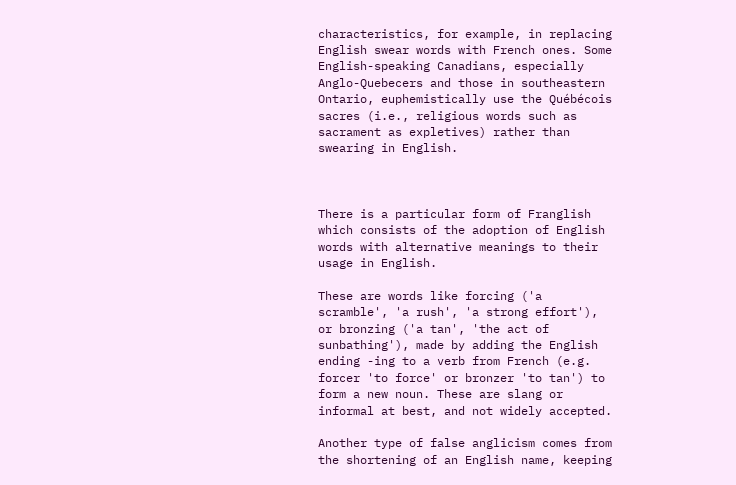characteristics, for example, in replacing English swear words with French ones. Some English-speaking Canadians, especially Anglo-Quebecers and those in southeastern Ontario, euphemistically use the Québécois sacres (i.e., religious words such as sacrament as expletives) rather than swearing in English.



There is a particular form of Franglish which consists of the adoption of English words with alternative meanings to their usage in English.

These are words like forcing ('a scramble', 'a rush', 'a strong effort'), or bronzing ('a tan', 'the act of sunbathing'), made by adding the English ending -ing to a verb from French (e.g. forcer 'to force' or bronzer 'to tan') to form a new noun. These are slang or informal at best, and not widely accepted.

Another type of false anglicism comes from the shortening of an English name, keeping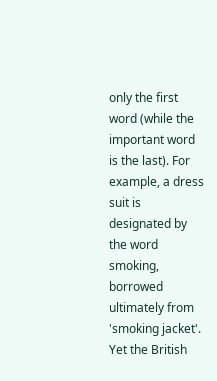only the first word (while the important word is the last). For example, a dress suit is designated by the word smoking, borrowed ultimately from 'smoking jacket'. Yet the British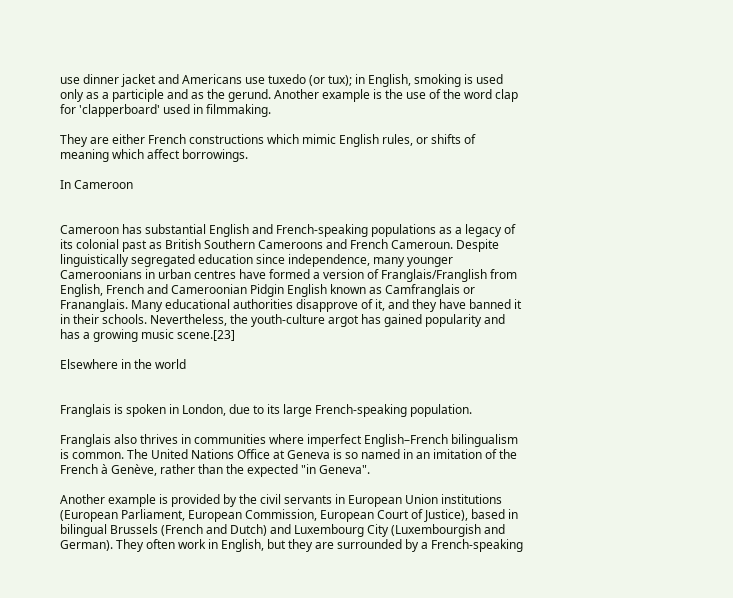use dinner jacket and Americans use tuxedo (or tux); in English, smoking is used only as a participle and as the gerund. Another example is the use of the word clap for 'clapperboard' used in filmmaking.

They are either French constructions which mimic English rules, or shifts of meaning which affect borrowings.

In Cameroon


Cameroon has substantial English and French-speaking populations as a legacy of its colonial past as British Southern Cameroons and French Cameroun. Despite linguistically segregated education since independence, many younger Cameroonians in urban centres have formed a version of Franglais/Franglish from English, French and Cameroonian Pidgin English known as Camfranglais or Frananglais. Many educational authorities disapprove of it, and they have banned it in their schools. Nevertheless, the youth-culture argot has gained popularity and has a growing music scene.[23]

Elsewhere in the world


Franglais is spoken in London, due to its large French-speaking population.

Franglais also thrives in communities where imperfect English–French bilingualism is common. The United Nations Office at Geneva is so named in an imitation of the French à Genève, rather than the expected "in Geneva".

Another example is provided by the civil servants in European Union institutions (European Parliament, European Commission, European Court of Justice), based in bilingual Brussels (French and Dutch) and Luxembourg City (Luxembourgish and German). They often work in English, but they are surrounded by a French-speaking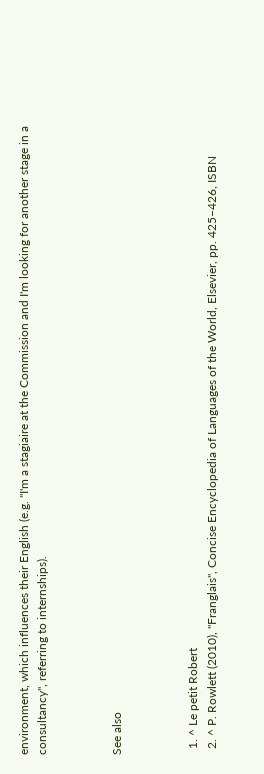environment, which influences their English (e.g. "I'm a stagiaire at the Commission and I'm looking for another stage in a consultancy", referring to internships).



See also



  1. ^ Le petit Robert
  2. ^ P. Rowlett (2010), "Franglais", Concise Encyclopedia of Languages of the World, Elsevier, pp. 425–426, ISBN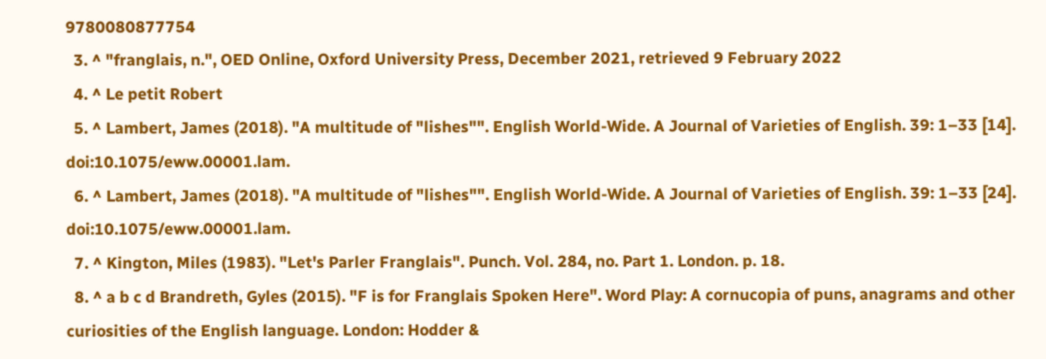9780080877754
  3. ^ "franglais, n.", OED Online, Oxford University Press, December 2021, retrieved 9 February 2022
  4. ^ Le petit Robert
  5. ^ Lambert, James (2018). "A multitude of "lishes"". English World-Wide. A Journal of Varieties of English. 39: 1–33 [14]. doi:10.1075/eww.00001.lam.
  6. ^ Lambert, James (2018). "A multitude of "lishes"". English World-Wide. A Journal of Varieties of English. 39: 1–33 [24]. doi:10.1075/eww.00001.lam.
  7. ^ Kington, Miles (1983). "Let's Parler Franglais". Punch. Vol. 284, no. Part 1. London. p. 18.
  8. ^ a b c d Brandreth, Gyles (2015). "F is for Franglais Spoken Here". Word Play: A cornucopia of puns, anagrams and other curiosities of the English language. London: Hodder &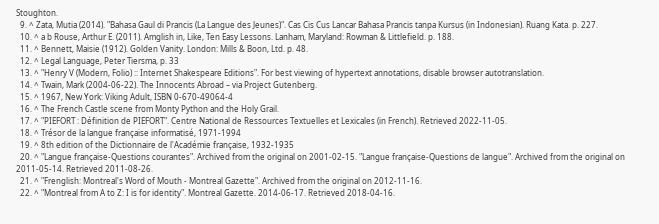Stoughton.
  9. ^ Zata, Mutia (2014). "Bahasa Gaul di Prancis (La Langue des Jeunes)". Cas Cis Cus Lancar Bahasa Prancis tanpa Kursus (in Indonesian). Ruang Kata. p. 227.
  10. ^ a b Rouse, Arthur E. (2011). Amglish in, Like, Ten Easy Lessons. Lanham, Maryland: Rowman & Littlefield. p. 188.
  11. ^ Bennett, Maisie (1912). Golden Vanity. London: Mills & Boon, Ltd. p. 48.
  12. ^ Legal Language, Peter Tiersma, p. 33
  13. ^ "Henry V (Modern, Folio) :: Internet Shakespeare Editions". For best viewing of hypertext annotations, disable browser autotranslation.
  14. ^ Twain, Mark (2004-06-22). The Innocents Abroad – via Project Gutenberg.
  15. ^ 1967, New York: Viking Adult, ISBN 0-670-49064-4
  16. ^ The French Castle scene from Monty Python and the Holy Grail.
  17. ^ "PIEFORT : Définition de PIEFORT". Centre National de Ressources Textuelles et Lexicales (in French). Retrieved 2022-11-05.
  18. ^ Trésor de la langue française informatisé, 1971-1994
  19. ^ 8th edition of the Dictionnaire de l'Académie française, 1932-1935
  20. ^ "Langue française-Questions courantes". Archived from the original on 2001-02-15. "Langue française-Questions de langue". Archived from the original on 2011-05-14. Retrieved 2011-08-26.
  21. ^ "Frenglish: Montreal's Word of Mouth - Montreal Gazette". Archived from the original on 2012-11-16.
  22. ^ "Montreal from A to Z: I is for identity". Montreal Gazette. 2014-06-17. Retrieved 2018-04-16.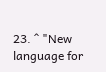23. ^ "New language for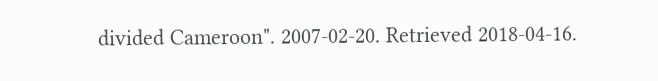divided Cameroon". 2007-02-20. Retrieved 2018-04-16.